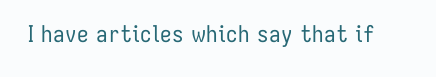I have articles which say that if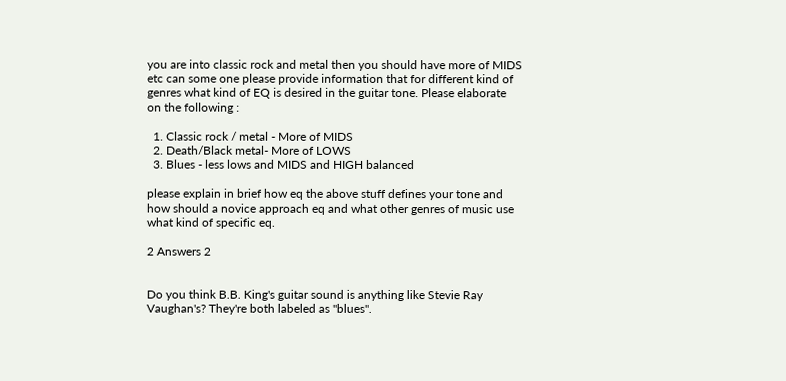you are into classic rock and metal then you should have more of MIDS etc can some one please provide information that for different kind of genres what kind of EQ is desired in the guitar tone. Please elaborate on the following :

  1. Classic rock / metal - More of MIDS
  2. Death/Black metal- More of LOWS
  3. Blues - less lows and MIDS and HIGH balanced

please explain in brief how eq the above stuff defines your tone and how should a novice approach eq and what other genres of music use what kind of specific eq.

2 Answers 2


Do you think B.B. King's guitar sound is anything like Stevie Ray Vaughan's? They're both labeled as "blues".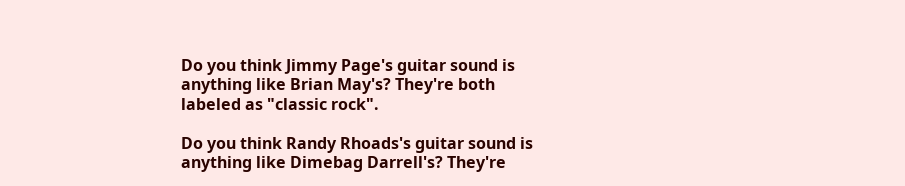Do you think Jimmy Page's guitar sound is anything like Brian May's? They're both labeled as "classic rock".

Do you think Randy Rhoads's guitar sound is anything like Dimebag Darrell's? They're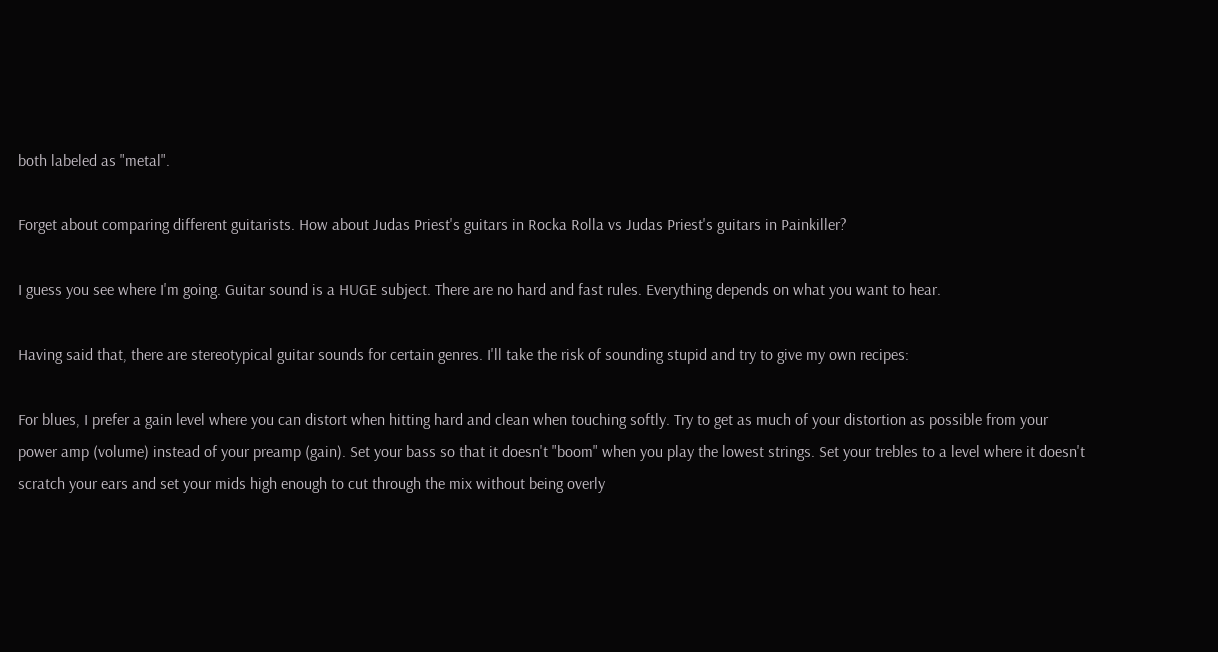both labeled as "metal".

Forget about comparing different guitarists. How about Judas Priest's guitars in Rocka Rolla vs Judas Priest's guitars in Painkiller?

I guess you see where I'm going. Guitar sound is a HUGE subject. There are no hard and fast rules. Everything depends on what you want to hear.

Having said that, there are stereotypical guitar sounds for certain genres. I'll take the risk of sounding stupid and try to give my own recipes:

For blues, I prefer a gain level where you can distort when hitting hard and clean when touching softly. Try to get as much of your distortion as possible from your power amp (volume) instead of your preamp (gain). Set your bass so that it doesn't "boom" when you play the lowest strings. Set your trebles to a level where it doesn't scratch your ears and set your mids high enough to cut through the mix without being overly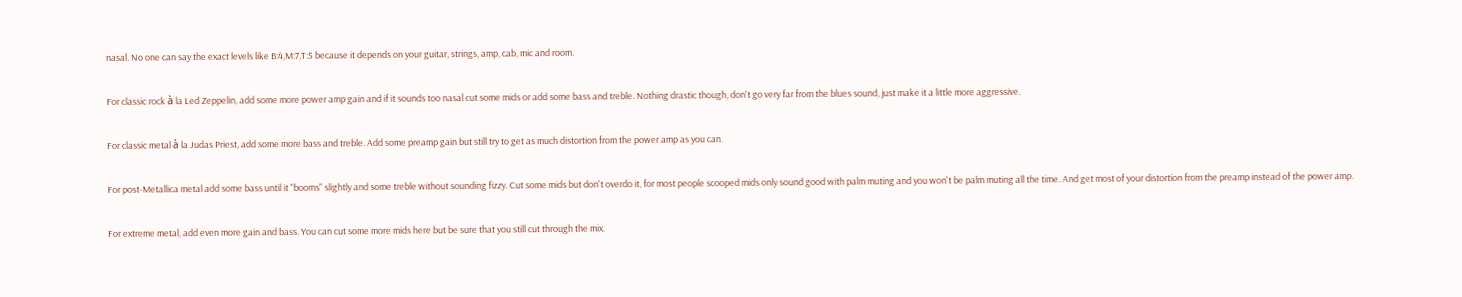nasal. No one can say the exact levels like B:4,M:7,T:5 because it depends on your guitar, strings, amp, cab, mic and room.

For classic rock à la Led Zeppelin, add some more power amp gain and if it sounds too nasal cut some mids or add some bass and treble. Nothing drastic though, don't go very far from the blues sound, just make it a little more aggressive.

For classic metal à la Judas Priest, add some more bass and treble. Add some preamp gain but still try to get as much distortion from the power amp as you can.

For post-Metallica metal add some bass until it "booms" slightly and some treble without sounding fizzy. Cut some mids but don't overdo it, for most people scooped mids only sound good with palm muting and you won't be palm muting all the time. And get most of your distortion from the preamp instead of the power amp.

For extreme metal, add even more gain and bass. You can cut some more mids here but be sure that you still cut through the mix.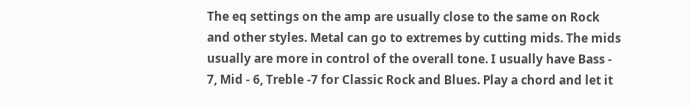The eq settings on the amp are usually close to the same on Rock and other styles. Metal can go to extremes by cutting mids. The mids usually are more in control of the overall tone. I usually have Bass - 7, Mid - 6, Treble -7 for Classic Rock and Blues. Play a chord and let it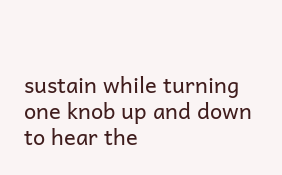sustain while turning one knob up and down to hear the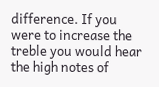difference. If you were to increase the treble you would hear the high notes of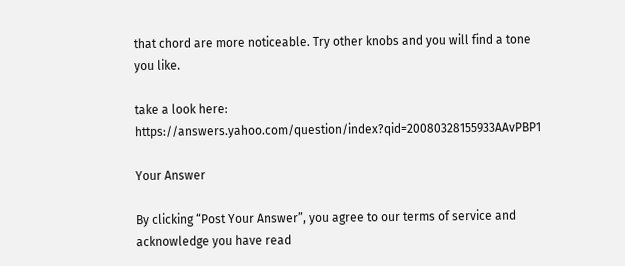that chord are more noticeable. Try other knobs and you will find a tone you like.

take a look here: https://answers.yahoo.com/question/index?qid=20080328155933AAvPBP1

Your Answer

By clicking “Post Your Answer”, you agree to our terms of service and acknowledge you have read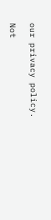our privacy policy.

Not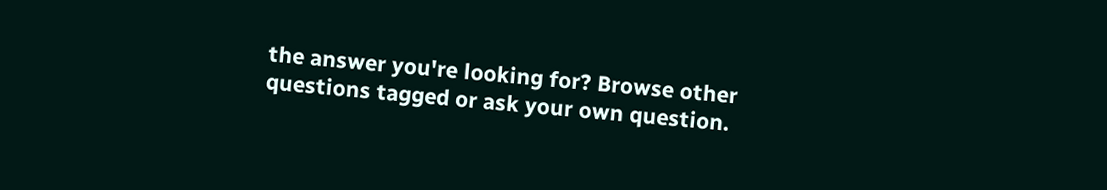the answer you're looking for? Browse other questions tagged or ask your own question.